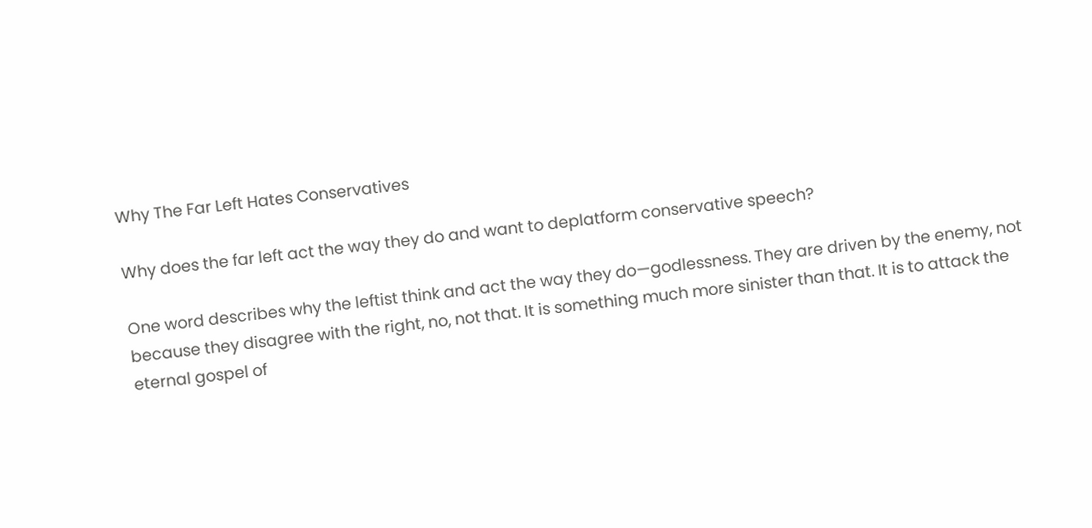Why The Far Left Hates Conservatives

Why does the far left act the way they do and want to deplatform conservative speech?

One word describes why the leftist think and act the way they do—godlessness. They are driven by the enemy, not because they disagree with the right, no, not that. It is something much more sinister than that. It is to attack the eternal gospel of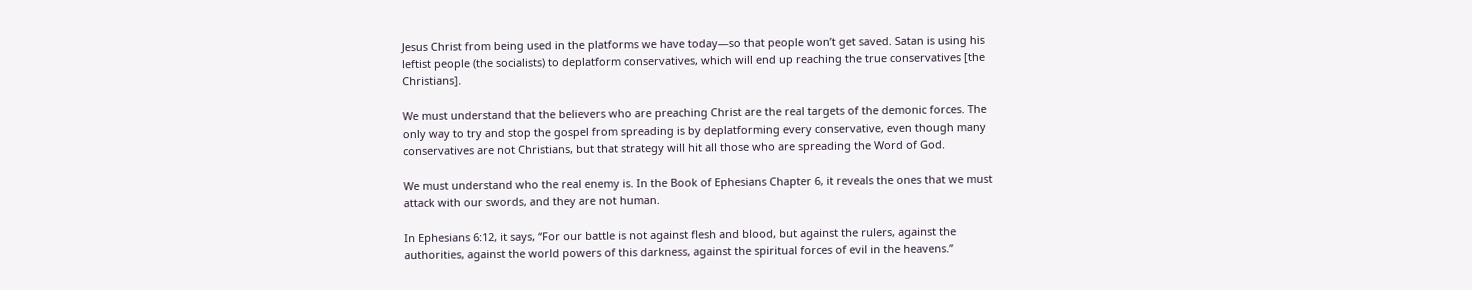Jesus Christ from being used in the platforms we have today—so that people won’t get saved. Satan is using his leftist people (the socialists) to deplatform conservatives, which will end up reaching the true conservatives [the Christians].

We must understand that the believers who are preaching Christ are the real targets of the demonic forces. The only way to try and stop the gospel from spreading is by deplatforming every conservative, even though many conservatives are not Christians, but that strategy will hit all those who are spreading the Word of God.

We must understand who the real enemy is. In the Book of Ephesians Chapter 6, it reveals the ones that we must attack with our swords, and they are not human.

In Ephesians 6:12, it says, “For our battle is not against flesh and blood, but against the rulers, against the authorities, against the world powers of this darkness, against the spiritual forces of evil in the heavens.”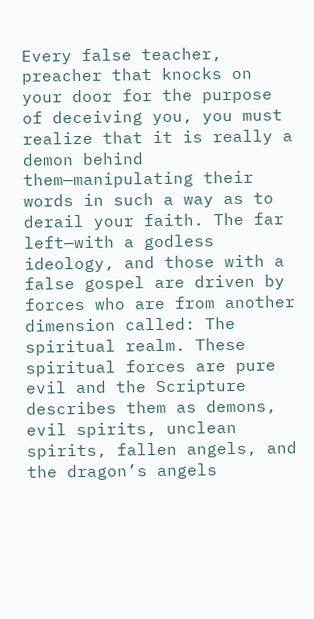Every false teacher, preacher that knocks on your door for the purpose of deceiving you, you must realize that it is really a demon behind them—manipulating their words in such a way as to derail your faith. The far left—with a godless ideology, and those with a false gospel are driven by forces who are from another dimension called: The spiritual realm. These spiritual forces are pure evil and the Scripture describes them as demons, evil spirits, unclean spirits, fallen angels, and the dragon’s angels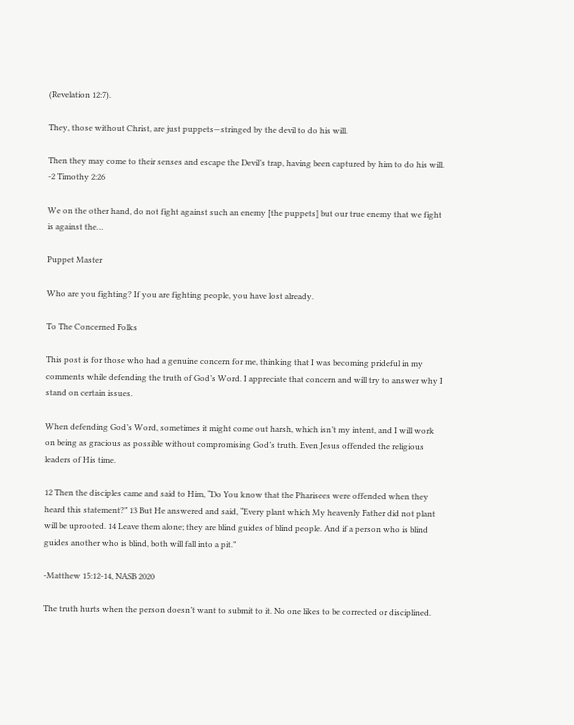(Revelation 12:7).

They, those without Christ, are just puppets—stringed by the devil to do his will.

Then they may come to their senses and escape the Devil’s trap, having been captured by him to do his will. -2 Timothy 2:26

We on the other hand, do not fight against such an enemy [the puppets] but our true enemy that we fight is against the…

Puppet Master

Who are you fighting? If you are fighting people, you have lost already.

To The Concerned Folks

This post is for those who had a genuine concern for me, thinking that I was becoming prideful in my comments while defending the truth of God’s Word. I appreciate that concern and will try to answer why I stand on certain issues.

When defending God’s Word, sometimes it might come out harsh, which isn’t my intent, and I will work on being as gracious as possible without compromising God’s truth. Even Jesus offended the religious leaders of His time.

12 Then the disciples came and said to Him, “Do You know that the Pharisees were offended when they heard this statement?” 13 But He answered and said, “Every plant which My heavenly Father did not plant will be uprooted. 14 Leave them alone; they are blind guides of blind people. And if a person who is blind guides another who is blind, both will fall into a pit.”

-Matthew 15:12-14, NASB 2020

The truth hurts when the person doesn’t want to submit to it. No one likes to be corrected or disciplined.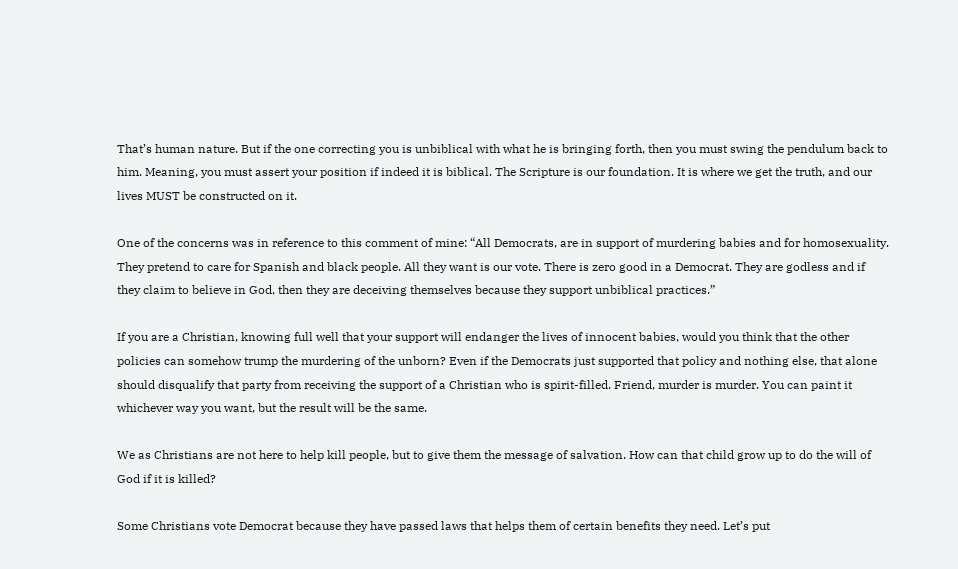That’s human nature. But if the one correcting you is unbiblical with what he is bringing forth, then you must swing the pendulum back to him. Meaning, you must assert your position if indeed it is biblical. The Scripture is our foundation. It is where we get the truth, and our lives MUST be constructed on it.

One of the concerns was in reference to this comment of mine: “All Democrats, are in support of murdering babies and for homosexuality. They pretend to care for Spanish and black people. All they want is our vote. There is zero good in a Democrat. They are godless and if they claim to believe in God, then they are deceiving themselves because they support unbiblical practices.”

If you are a Christian, knowing full well that your support will endanger the lives of innocent babies, would you think that the other policies can somehow trump the murdering of the unborn? Even if the Democrats just supported that policy and nothing else, that alone should disqualify that party from receiving the support of a Christian who is spirit-filled. Friend, murder is murder. You can paint it whichever way you want, but the result will be the same.

We as Christians are not here to help kill people, but to give them the message of salvation. How can that child grow up to do the will of God if it is killed?

Some Christians vote Democrat because they have passed laws that helps them of certain benefits they need. Let’s put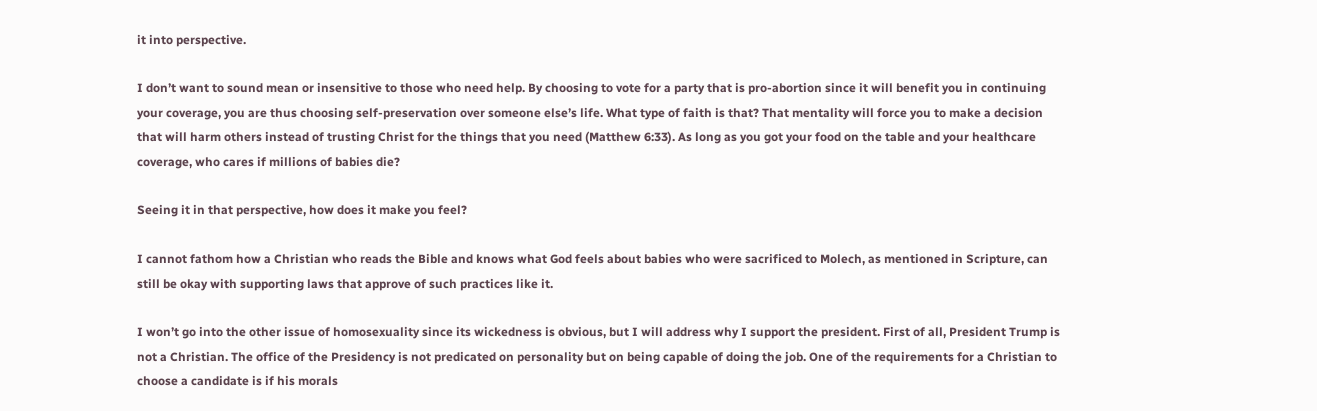it into perspective.

I don’t want to sound mean or insensitive to those who need help. By choosing to vote for a party that is pro-abortion since it will benefit you in continuing your coverage, you are thus choosing self-preservation over someone else’s life. What type of faith is that? That mentality will force you to make a decision that will harm others instead of trusting Christ for the things that you need (Matthew 6:33). As long as you got your food on the table and your healthcare coverage, who cares if millions of babies die?

Seeing it in that perspective, how does it make you feel?

I cannot fathom how a Christian who reads the Bible and knows what God feels about babies who were sacrificed to Molech, as mentioned in Scripture, can still be okay with supporting laws that approve of such practices like it.

I won’t go into the other issue of homosexuality since its wickedness is obvious, but I will address why I support the president. First of all, President Trump is not a Christian. The office of the Presidency is not predicated on personality but on being capable of doing the job. One of the requirements for a Christian to choose a candidate is if his morals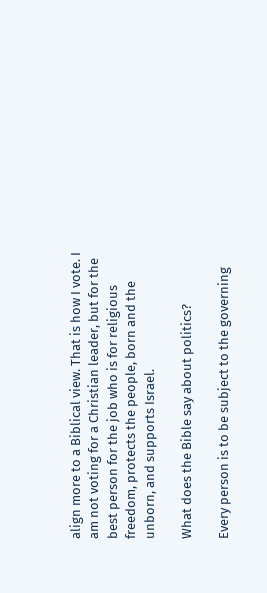align more to a Biblical view. That is how I vote. I am not voting for a Christian leader, but for the best person for the job who is for religious freedom, protects the people, born and the unborn, and supports Israel.

What does the Bible say about politics?

Every person is to be subject to the governing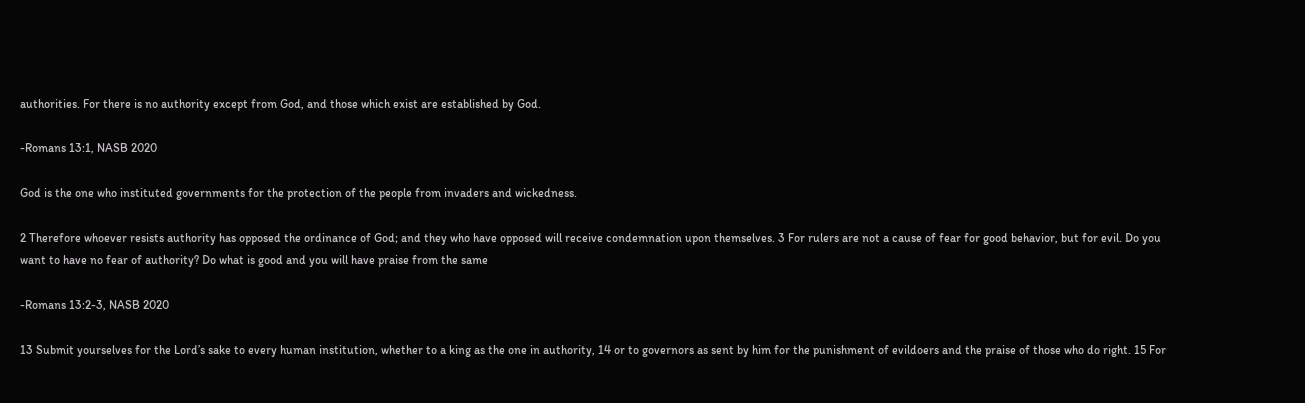authorities. For there is no authority except from God, and those which exist are established by God.

-Romans 13:1, NASB 2020

God is the one who instituted governments for the protection of the people from invaders and wickedness.

2 Therefore whoever resists authority has opposed the ordinance of God; and they who have opposed will receive condemnation upon themselves. 3 For rulers are not a cause of fear for good behavior, but for evil. Do you want to have no fear of authority? Do what is good and you will have praise from the same

-Romans 13:2-3, NASB 2020

13 Submit yourselves for the Lord’s sake to every human institution, whether to a king as the one in authority, 14 or to governors as sent by him for the punishment of evildoers and the praise of those who do right. 15 For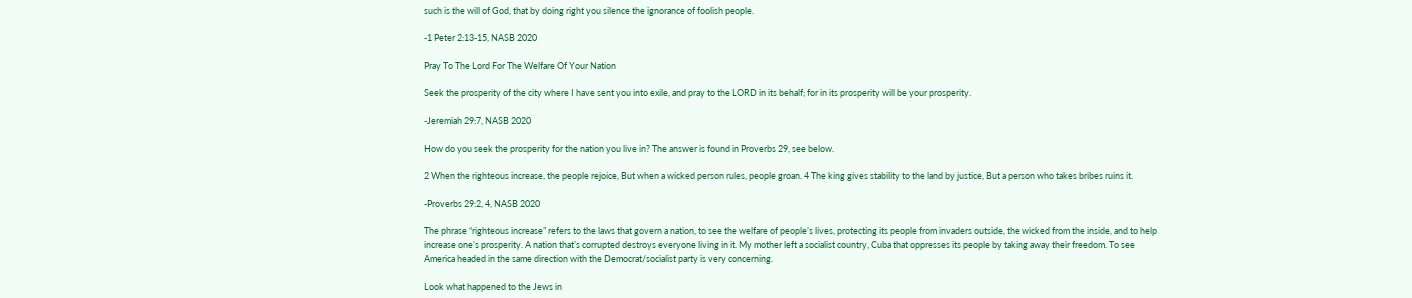such is the will of God, that by doing right you silence the ignorance of foolish people.

-1 Peter 2:13-15, NASB 2020

Pray To The Lord For The Welfare Of Your Nation

Seek the prosperity of the city where I have sent you into exile, and pray to the LORD in its behalf; for in its prosperity will be your prosperity.

-Jeremiah 29:7, NASB 2020

How do you seek the prosperity for the nation you live in? The answer is found in Proverbs 29, see below.

2 When the righteous increase, the people rejoice, But when a wicked person rules, people groan. 4 The king gives stability to the land by justice, But a person who takes bribes ruins it.

-Proverbs 29:2, 4, NASB 2020

The phrase “righteous increase” refers to the laws that govern a nation, to see the welfare of people’s lives, protecting its people from invaders outside, the wicked from the inside, and to help increase one’s prosperity. A nation that’s corrupted destroys everyone living in it. My mother left a socialist country, Cuba that oppresses its people by taking away their freedom. To see America headed in the same direction with the Democrat/socialist party is very concerning.

Look what happened to the Jews in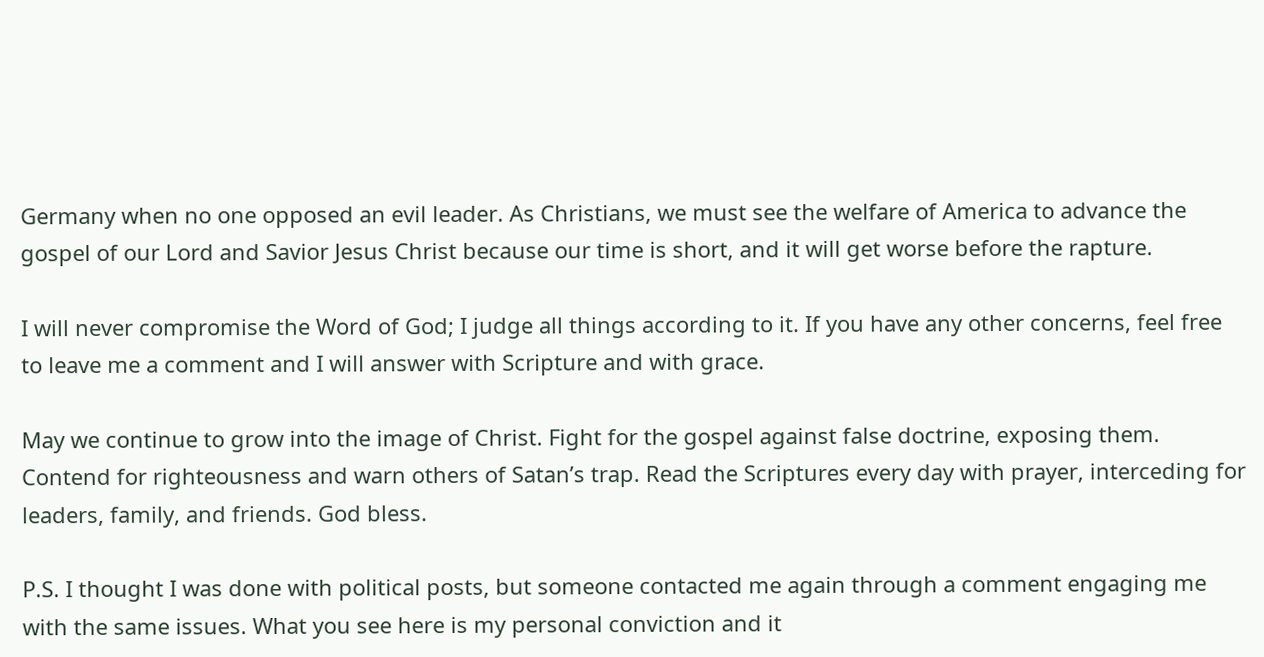Germany when no one opposed an evil leader. As Christians, we must see the welfare of America to advance the gospel of our Lord and Savior Jesus Christ because our time is short, and it will get worse before the rapture.

I will never compromise the Word of God; I judge all things according to it. If you have any other concerns, feel free to leave me a comment and I will answer with Scripture and with grace.

May we continue to grow into the image of Christ. Fight for the gospel against false doctrine, exposing them. Contend for righteousness and warn others of Satan’s trap. Read the Scriptures every day with prayer, interceding for leaders, family, and friends. God bless.

P.S. I thought I was done with political posts, but someone contacted me again through a comment engaging me with the same issues. What you see here is my personal conviction and it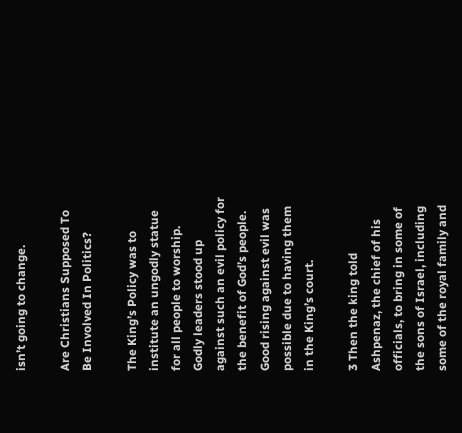isn’t going to change.

Are Christians Supposed To Be Involved In Politics?

The King’s Policy was to institute an ungodly statue for all people to worship. Godly leaders stood up against such an evil policy for the benefit of God’s people. Good rising against evil was possible due to having them in the King’s court.

3 Then the king told Ashpenaz, the chief of his officials, to bring in some of the sons of Israel, including some of the royal family and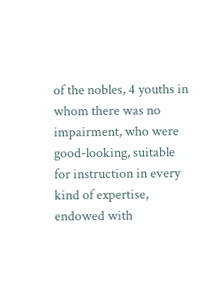of the nobles, 4 youths in whom there was no impairment, who were good-looking, suitable for instruction in every kind of expertise, endowed with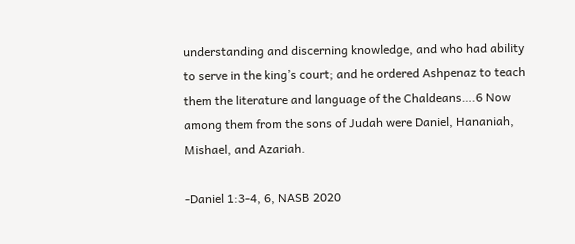understanding and discerning knowledge, and who had ability to serve in the king’s court; and he ordered Ashpenaz to teach them the literature and language of the Chaldeans….6 Now among them from the sons of Judah were Daniel, Hananiah, Mishael, and Azariah.

-Daniel 1:3-4, 6, NASB 2020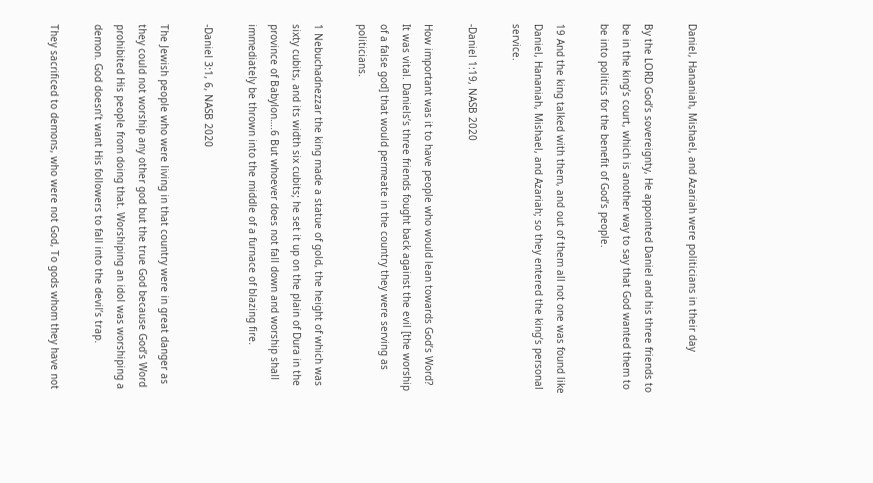Daniel, Hananiah, Mishael, and Azariah were politicians in their day

By the LORD God’s sovereignty, He appointed Daniel and his three friends to be in the king’s court, which is another way to say that God wanted them to be into politics for the benefit of God’s people.

19 And the king talked with them, and out of them all not one was found like Daniel, Hananiah, Mishael, and Azariah; so they entered the king’s personal service.

-Daniel 1:19, NASB 2020

How important was it to have people who would lean towards God’s Word? It was vital. Daniels’s three friends fought back against the evil [the worship of a false god] that would permeate in the country they were serving as politicians.

1 Nebuchadnezzar the king made a statue of gold, the height of which was sixty cubits, and its width six cubits; he set it up on the plain of Dura in the province of Babylon….6 But whoever does not fall down and worship shall immediately be thrown into the middle of a furnace of blazing fire.

-Daniel 3:1, 6, NASB 2020

The Jewish people who were living in that country were in great danger as they could not worship any other god but the true God because God’s Word prohibited His people from doing that. Worshiping an idol was worshiping a demon. God doesn’t want His followers to fall into the devil’s trap.

They sacrificed to demons, who were not God, To gods whom they have not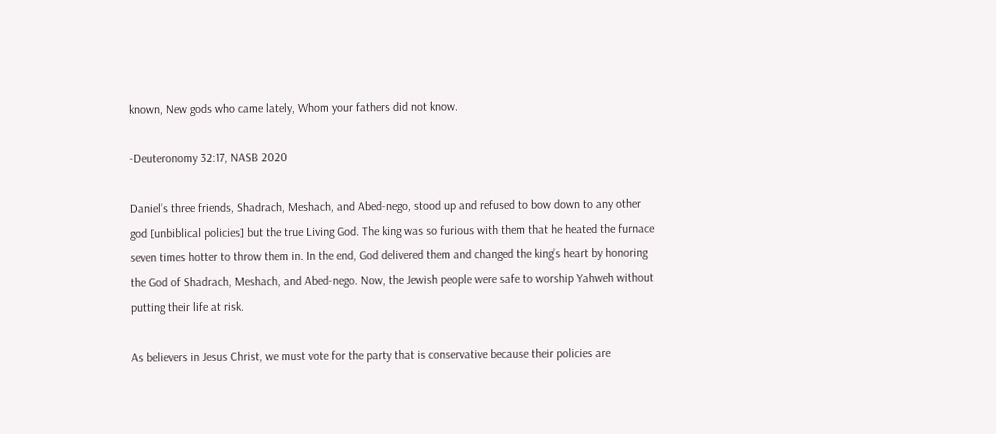known, New gods who came lately, Whom your fathers did not know.

-Deuteronomy 32:17, NASB 2020

Daniel’s three friends, Shadrach, Meshach, and Abed-nego, stood up and refused to bow down to any other god [unbiblical policies] but the true Living God. The king was so furious with them that he heated the furnace seven times hotter to throw them in. In the end, God delivered them and changed the king’s heart by honoring the God of Shadrach, Meshach, and Abed-nego. Now, the Jewish people were safe to worship Yahweh without putting their life at risk.

As believers in Jesus Christ, we must vote for the party that is conservative because their policies are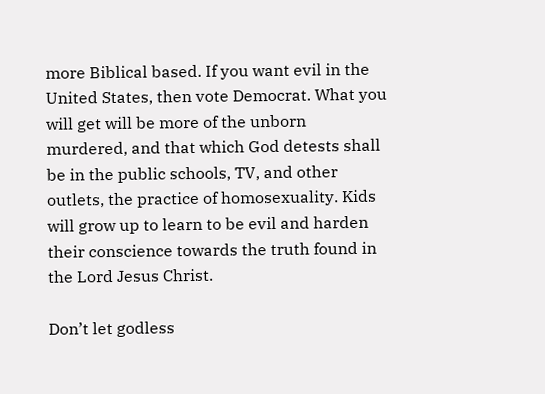more Biblical based. If you want evil in the United States, then vote Democrat. What you will get will be more of the unborn murdered, and that which God detests shall be in the public schools, TV, and other outlets, the practice of homosexuality. Kids will grow up to learn to be evil and harden their conscience towards the truth found in the Lord Jesus Christ.

Don’t let godless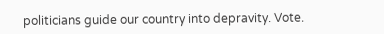politicians guide our country into depravity. Vote.